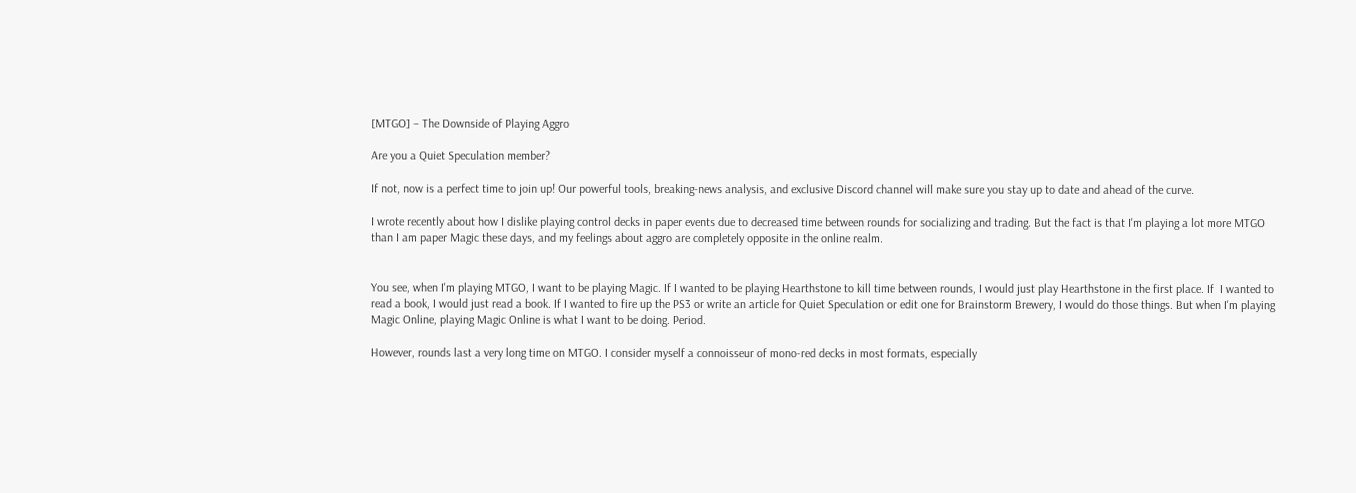[MTGO] – The Downside of Playing Aggro

Are you a Quiet Speculation member?

If not, now is a perfect time to join up! Our powerful tools, breaking-news analysis, and exclusive Discord channel will make sure you stay up to date and ahead of the curve.

I wrote recently about how I dislike playing control decks in paper events due to decreased time between rounds for socializing and trading. But the fact is that I'm playing a lot more MTGO than I am paper Magic these days, and my feelings about aggro are completely opposite in the online realm.


You see, when I'm playing MTGO, I want to be playing Magic. If I wanted to be playing Hearthstone to kill time between rounds, I would just play Hearthstone in the first place. If  I wanted to read a book, I would just read a book. If I wanted to fire up the PS3 or write an article for Quiet Speculation or edit one for Brainstorm Brewery, I would do those things. But when I'm playing Magic Online, playing Magic Online is what I want to be doing. Period.

However, rounds last a very long time on MTGO. I consider myself a connoisseur of mono-red decks in most formats, especially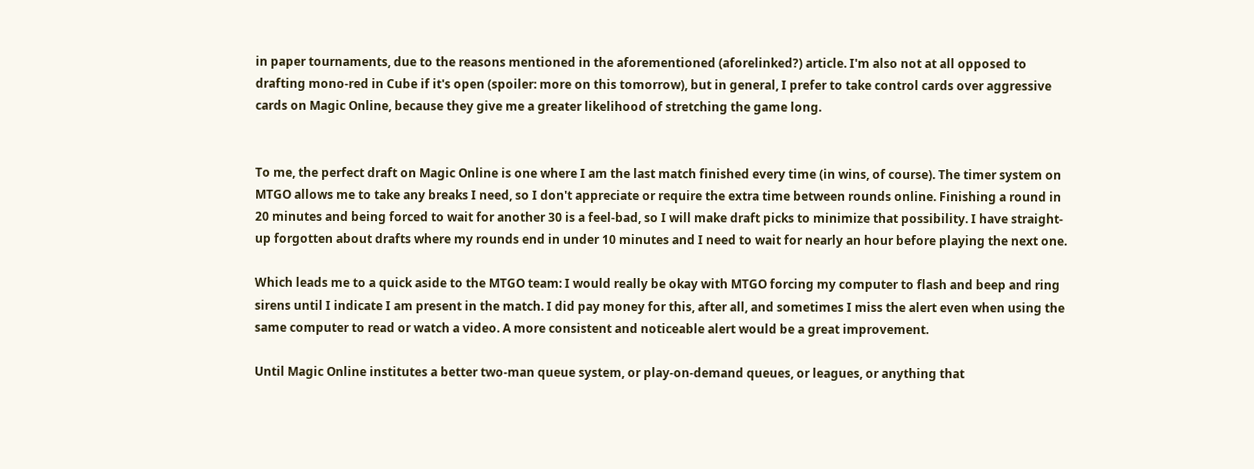in paper tournaments, due to the reasons mentioned in the aforementioned (aforelinked?) article. I'm also not at all opposed to drafting mono-red in Cube if it's open (spoiler: more on this tomorrow), but in general, I prefer to take control cards over aggressive cards on Magic Online, because they give me a greater likelihood of stretching the game long.


To me, the perfect draft on Magic Online is one where I am the last match finished every time (in wins, of course). The timer system on MTGO allows me to take any breaks I need, so I don't appreciate or require the extra time between rounds online. Finishing a round in 20 minutes and being forced to wait for another 30 is a feel-bad, so I will make draft picks to minimize that possibility. I have straight-up forgotten about drafts where my rounds end in under 10 minutes and I need to wait for nearly an hour before playing the next one.

Which leads me to a quick aside to the MTGO team: I would really be okay with MTGO forcing my computer to flash and beep and ring sirens until I indicate I am present in the match. I did pay money for this, after all, and sometimes I miss the alert even when using the same computer to read or watch a video. A more consistent and noticeable alert would be a great improvement.

Until Magic Online institutes a better two-man queue system, or play-on-demand queues, or leagues, or anything that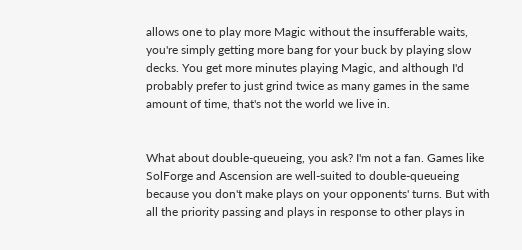allows one to play more Magic without the insufferable waits, you're simply getting more bang for your buck by playing slow decks. You get more minutes playing Magic, and although I'd probably prefer to just grind twice as many games in the same amount of time, that's not the world we live in.


What about double-queueing, you ask? I'm not a fan. Games like SolForge and Ascension are well-suited to double-queueing because you don't make plays on your opponents' turns. But with all the priority passing and plays in response to other plays in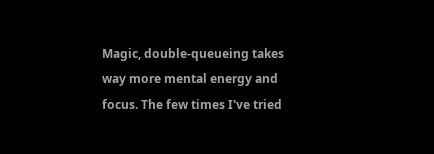Magic, double-queueing takes way more mental energy and focus. The few times I've tried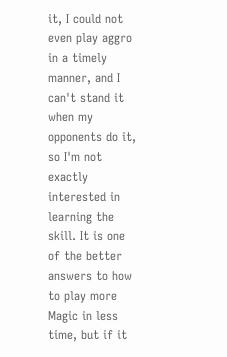it, I could not even play aggro in a timely manner, and I can't stand it when my opponents do it, so I'm not exactly interested in learning the skill. It is one of the better answers to how to play more Magic in less time, but if it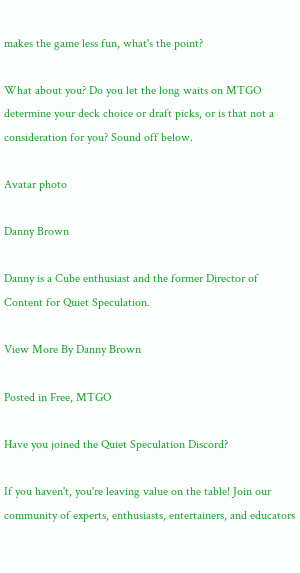makes the game less fun, what's the point?

What about you? Do you let the long waits on MTGO determine your deck choice or draft picks, or is that not a consideration for you? Sound off below.

Avatar photo

Danny Brown

Danny is a Cube enthusiast and the former Director of Content for Quiet Speculation.

View More By Danny Brown

Posted in Free, MTGO

Have you joined the Quiet Speculation Discord?

If you haven't, you're leaving value on the table! Join our community of experts, enthusiasts, entertainers, and educators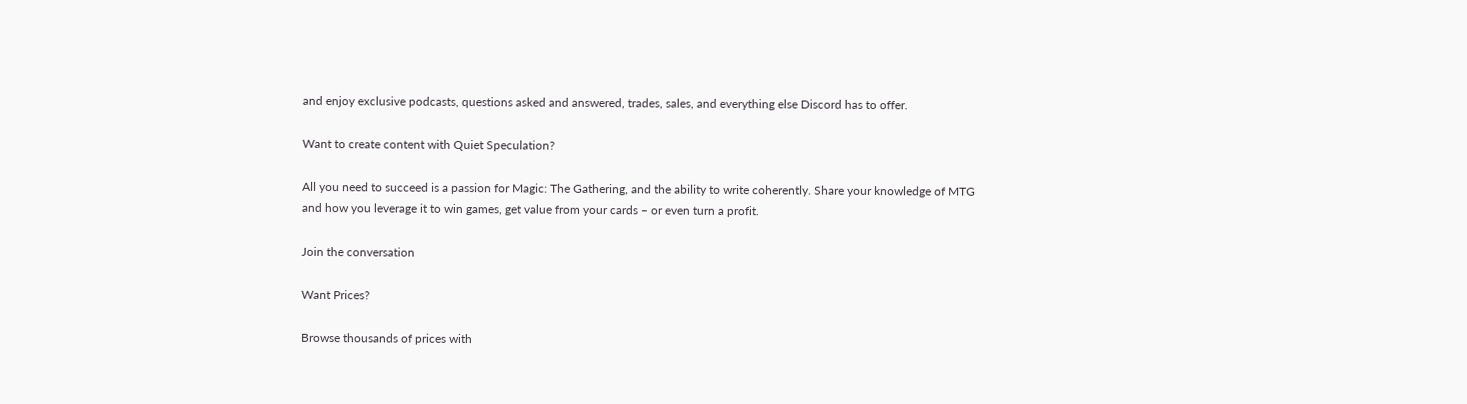and enjoy exclusive podcasts, questions asked and answered, trades, sales, and everything else Discord has to offer.

Want to create content with Quiet Speculation?

All you need to succeed is a passion for Magic: The Gathering, and the ability to write coherently. Share your knowledge of MTG and how you leverage it to win games, get value from your cards – or even turn a profit.

Join the conversation

Want Prices?

Browse thousands of prices with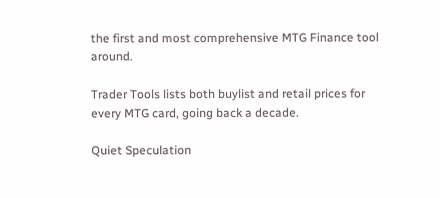the first and most comprehensive MTG Finance tool around.

Trader Tools lists both buylist and retail prices for every MTG card, going back a decade.

Quiet Speculation